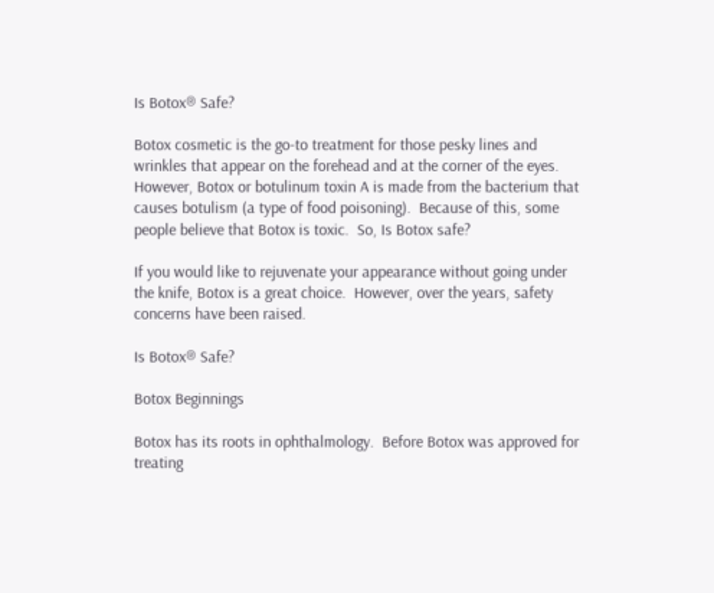Is Botox® Safe?

Botox cosmetic is the go-to treatment for those pesky lines and wrinkles that appear on the forehead and at the corner of the eyes.  However, Botox or botulinum toxin A is made from the bacterium that causes botulism (a type of food poisoning).  Because of this, some people believe that Botox is toxic.  So, Is Botox safe?

If you would like to rejuvenate your appearance without going under the knife, Botox is a great choice.  However, over the years, safety concerns have been raised.

Is Botox® Safe?

Botox Beginnings

Botox has its roots in ophthalmology.  Before Botox was approved for treating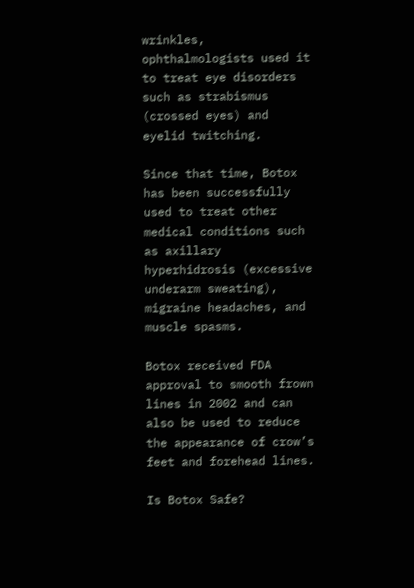wrinkles, ophthalmologists used it to treat eye disorders such as strabismus (crossed eyes) and eyelid twitching.

Since that time, Botox has been successfully used to treat other medical conditions such as axillary hyperhidrosis (excessive underarm sweating), migraine headaches, and muscle spasms.

Botox received FDA approval to smooth frown lines in 2002 and can also be used to reduce the appearance of crow’s feet and forehead lines.

Is Botox Safe?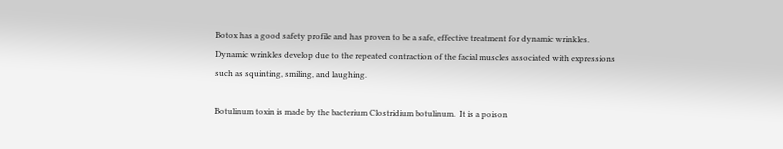Botox has a good safety profile and has proven to be a safe, effective treatment for dynamic wrinkles.   Dynamic wrinkles develop due to the repeated contraction of the facial muscles associated with expressions such as squinting, smiling, and laughing.

Botulinum toxin is made by the bacterium Clostridium botulinum.  It is a poison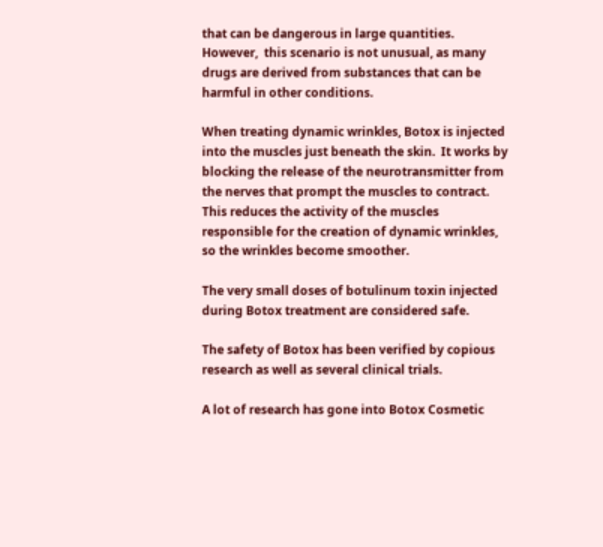that can be dangerous in large quantities.  However,  this scenario is not unusual, as many drugs are derived from substances that can be harmful in other conditions.

When treating dynamic wrinkles, Botox is injected into the muscles just beneath the skin.  It works by blocking the release of the neurotransmitter from the nerves that prompt the muscles to contract.   This reduces the activity of the muscles responsible for the creation of dynamic wrinkles, so the wrinkles become smoother.

The very small doses of botulinum toxin injected during Botox treatment are considered safe.

The safety of Botox has been verified by copious research as well as several clinical trials.

A lot of research has gone into Botox Cosmetic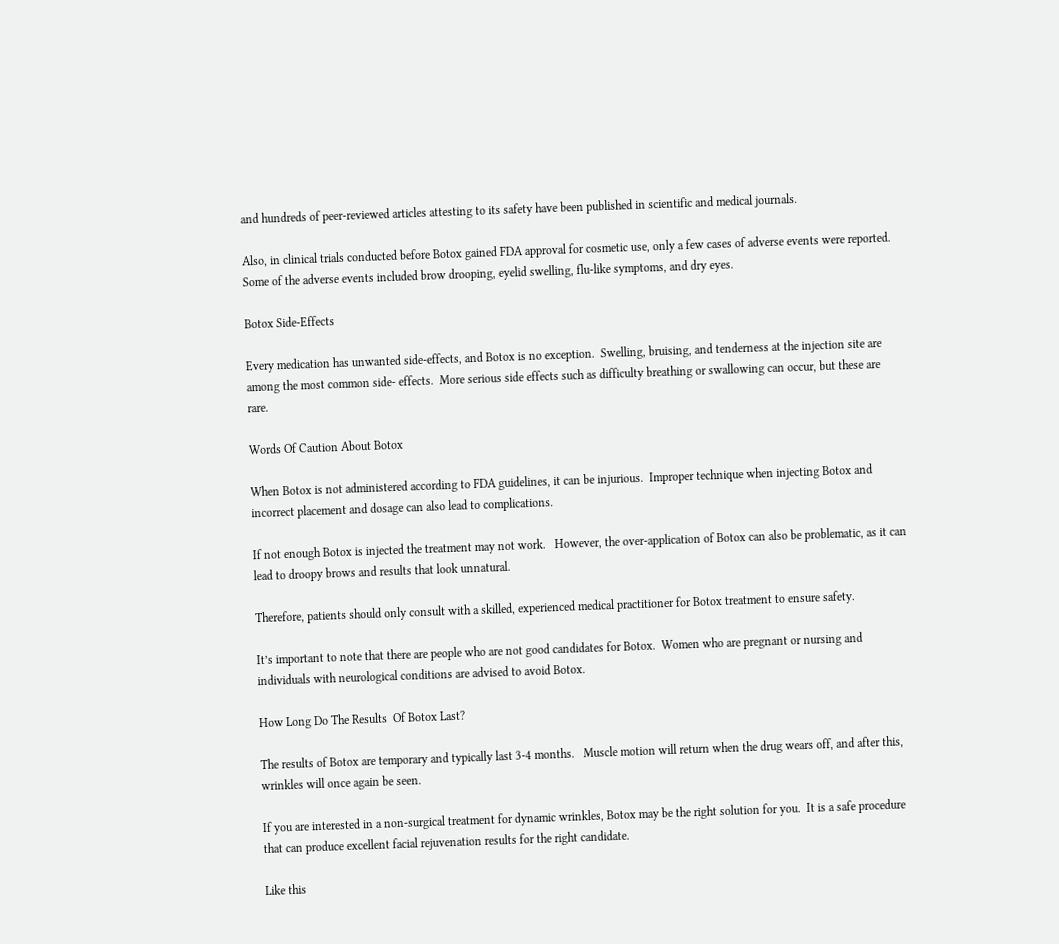and hundreds of peer-reviewed articles attesting to its safety have been published in scientific and medical journals.

Also, in clinical trials conducted before Botox gained FDA approval for cosmetic use, only a few cases of adverse events were reported.  Some of the adverse events included brow drooping, eyelid swelling, flu-like symptoms, and dry eyes.

Botox Side-Effects

Every medication has unwanted side-effects, and Botox is no exception.  Swelling, bruising, and tenderness at the injection site are among the most common side- effects.  More serious side effects such as difficulty breathing or swallowing can occur, but these are rare.

Words Of Caution About Botox

When Botox is not administered according to FDA guidelines, it can be injurious.  Improper technique when injecting Botox and incorrect placement and dosage can also lead to complications.

If not enough Botox is injected the treatment may not work.   However, the over-application of Botox can also be problematic, as it can lead to droopy brows and results that look unnatural.

Therefore, patients should only consult with a skilled, experienced medical practitioner for Botox treatment to ensure safety.

It’s important to note that there are people who are not good candidates for Botox.  Women who are pregnant or nursing and individuals with neurological conditions are advised to avoid Botox.

How Long Do The Results  Of Botox Last?

The results of Botox are temporary and typically last 3-4 months.   Muscle motion will return when the drug wears off, and after this, wrinkles will once again be seen.

If you are interested in a non-surgical treatment for dynamic wrinkles, Botox may be the right solution for you.  It is a safe procedure that can produce excellent facial rejuvenation results for the right candidate.

Like this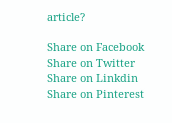article?

Share on Facebook
Share on Twitter
Share on Linkdin
Share on Pinterest